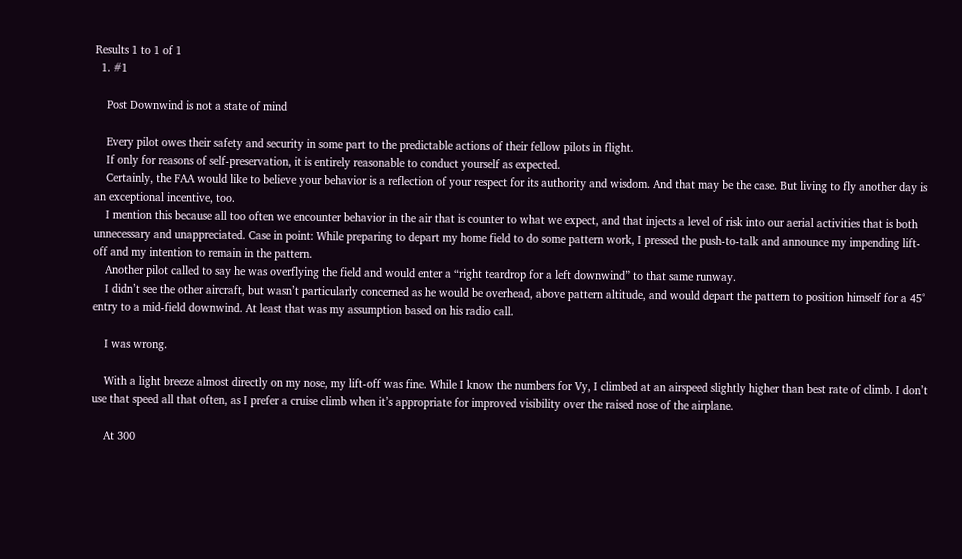Results 1 to 1 of 1
  1. #1

    Post Downwind is not a state of mind

    Every pilot owes their safety and security in some part to the predictable actions of their fellow pilots in flight.
    If only for reasons of self-preservation, it is entirely reasonable to conduct yourself as expected.
    Certainly, the FAA would like to believe your behavior is a reflection of your respect for its authority and wisdom. And that may be the case. But living to fly another day is an exceptional incentive, too.
    I mention this because all too often we encounter behavior in the air that is counter to what we expect, and that injects a level of risk into our aerial activities that is both unnecessary and unappreciated. Case in point: While preparing to depart my home field to do some pattern work, I pressed the push-to-talk and announce my impending lift-off and my intention to remain in the pattern.
    Another pilot called to say he was overflying the field and would enter a “right teardrop for a left downwind” to that same runway.
    I didn’t see the other aircraft, but wasn’t particularly concerned as he would be overhead, above pattern altitude, and would depart the pattern to position himself for a 45° entry to a mid-field downwind. At least that was my assumption based on his radio call.

    I was wrong.

    With a light breeze almost directly on my nose, my lift-off was fine. While I know the numbers for Vy, I climbed at an airspeed slightly higher than best rate of climb. I don’t use that speed all that often, as I prefer a cruise climb when it’s appropriate for improved visibility over the raised nose of the airplane.

    At 300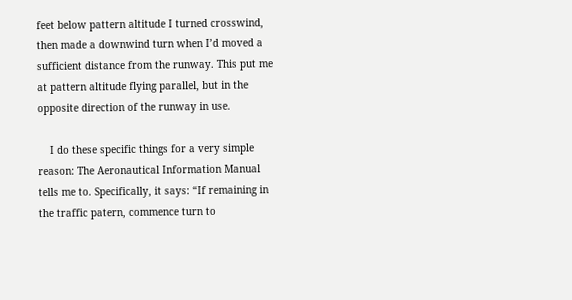feet below pattern altitude I turned crosswind, then made a downwind turn when I’d moved a sufficient distance from the runway. This put me at pattern altitude flying parallel, but in the opposite direction of the runway in use.

    I do these specific things for a very simple reason: The Aeronautical Information Manual tells me to. Specifically, it says: “If remaining in the traffic patern, commence turn to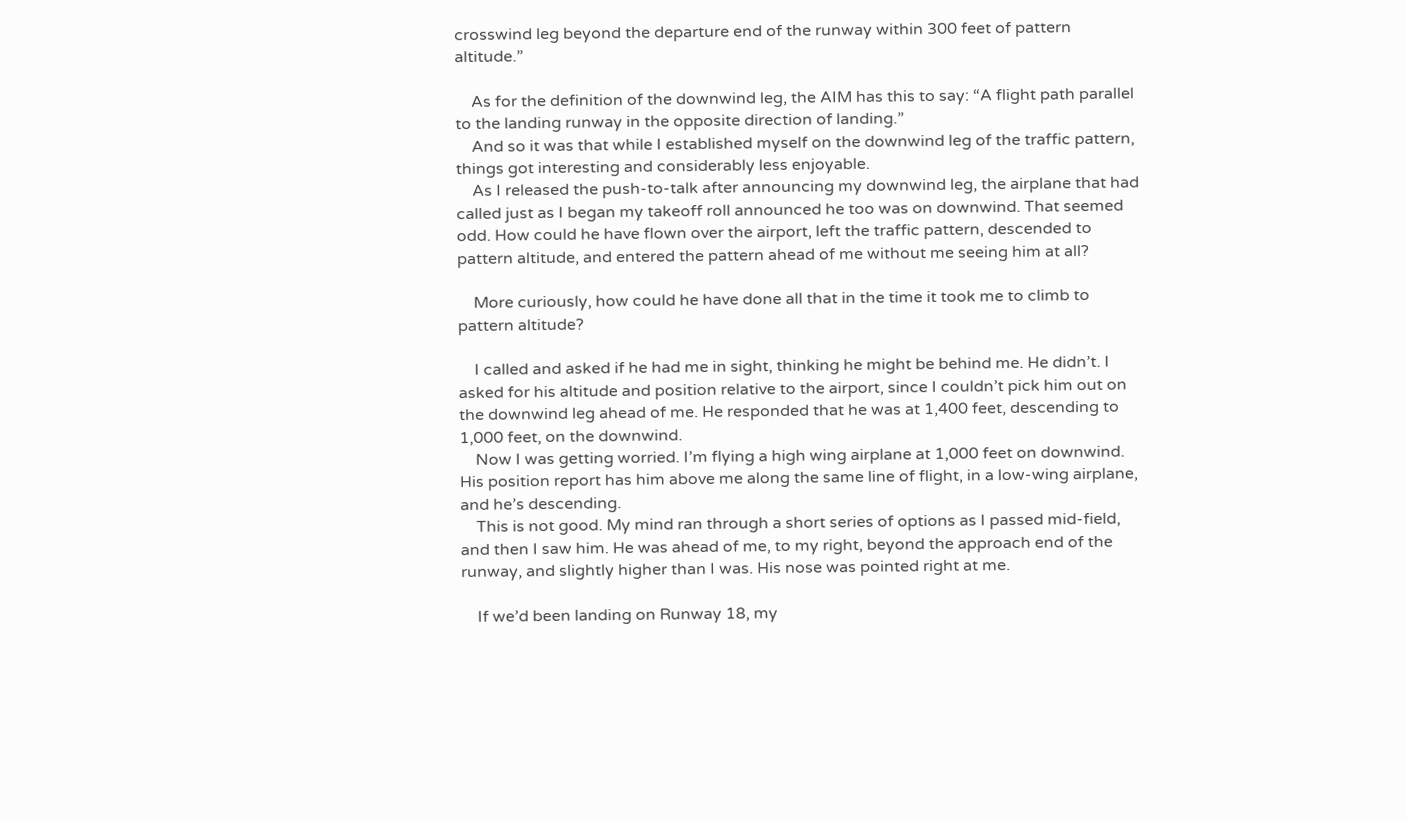crosswind leg beyond the departure end of the runway within 300 feet of pattern altitude.”

    As for the definition of the downwind leg, the AIM has this to say: “A flight path parallel to the landing runway in the opposite direction of landing.”
    And so it was that while I established myself on the downwind leg of the traffic pattern, things got interesting and considerably less enjoyable.
    As I released the push-to-talk after announcing my downwind leg, the airplane that had called just as I began my takeoff roll announced he too was on downwind. That seemed odd. How could he have flown over the airport, left the traffic pattern, descended to pattern altitude, and entered the pattern ahead of me without me seeing him at all?

    More curiously, how could he have done all that in the time it took me to climb to pattern altitude?

    I called and asked if he had me in sight, thinking he might be behind me. He didn’t. I asked for his altitude and position relative to the airport, since I couldn’t pick him out on the downwind leg ahead of me. He responded that he was at 1,400 feet, descending to 1,000 feet, on the downwind.
    Now I was getting worried. I’m flying a high wing airplane at 1,000 feet on downwind. His position report has him above me along the same line of flight, in a low-wing airplane, and he’s descending.
    This is not good. My mind ran through a short series of options as I passed mid-field, and then I saw him. He was ahead of me, to my right, beyond the approach end of the runway, and slightly higher than I was. His nose was pointed right at me.

    If we’d been landing on Runway 18, my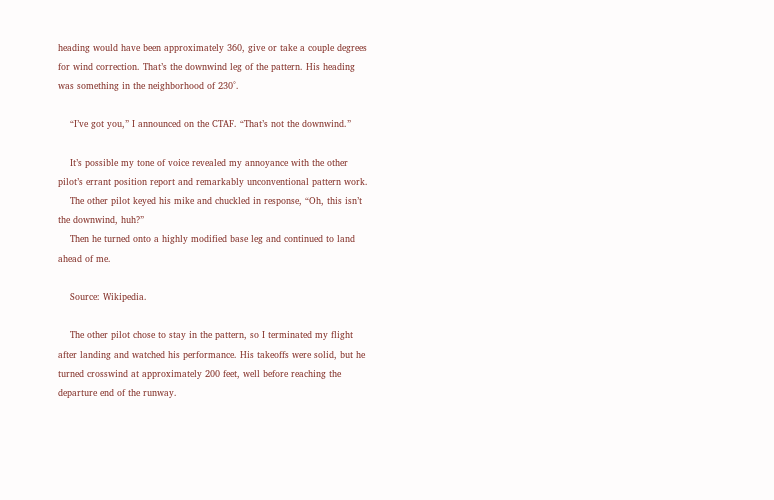heading would have been approximately 360, give or take a couple degrees for wind correction. That’s the downwind leg of the pattern. His heading was something in the neighborhood of 230°.

    “I’ve got you,” I announced on the CTAF. “That’s not the downwind.”

    It’s possible my tone of voice revealed my annoyance with the other pilot’s errant position report and remarkably unconventional pattern work.
    The other pilot keyed his mike and chuckled in response, “Oh, this isn’t the downwind, huh?”
    Then he turned onto a highly modified base leg and continued to land ahead of me.

    Source: Wikipedia.

    The other pilot chose to stay in the pattern, so I terminated my flight after landing and watched his performance. His takeoffs were solid, but he turned crosswind at approximately 200 feet, well before reaching the departure end of the runway.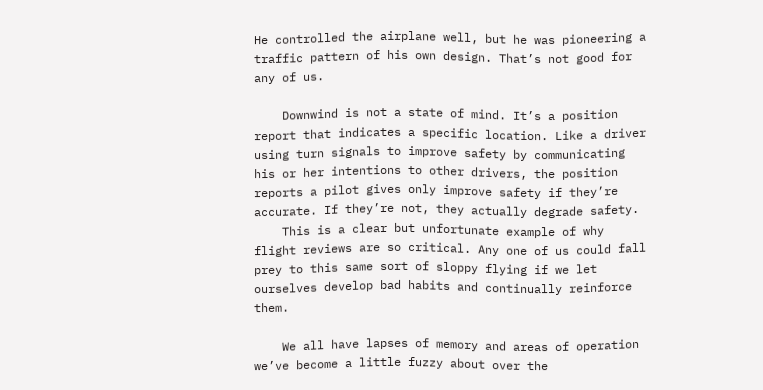He controlled the airplane well, but he was pioneering a traffic pattern of his own design. That’s not good for any of us.

    Downwind is not a state of mind. It’s a position report that indicates a specific location. Like a driver using turn signals to improve safety by communicating his or her intentions to other drivers, the position reports a pilot gives only improve safety if they’re accurate. If they’re not, they actually degrade safety.
    This is a clear but unfortunate example of why flight reviews are so critical. Any one of us could fall prey to this same sort of sloppy flying if we let ourselves develop bad habits and continually reinforce them.

    We all have lapses of memory and areas of operation we’ve become a little fuzzy about over the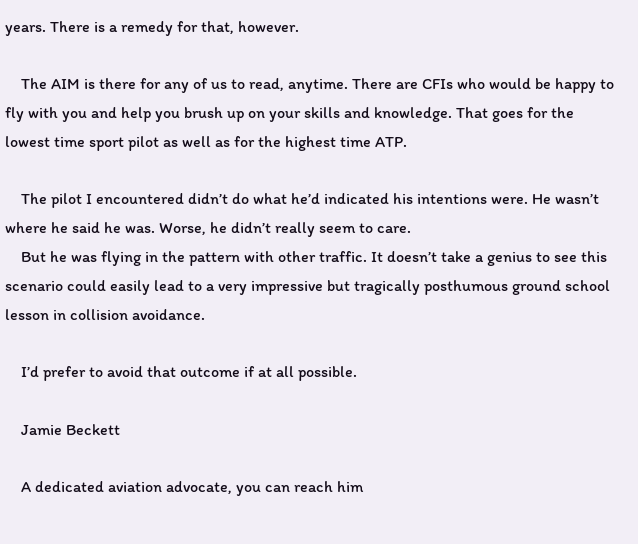years. There is a remedy for that, however.

    The AIM is there for any of us to read, anytime. There are CFIs who would be happy to fly with you and help you brush up on your skills and knowledge. That goes for the lowest time sport pilot as well as for the highest time ATP.

    The pilot I encountered didn’t do what he’d indicated his intentions were. He wasn’t where he said he was. Worse, he didn’t really seem to care.
    But he was flying in the pattern with other traffic. It doesn’t take a genius to see this scenario could easily lead to a very impressive but tragically posthumous ground school lesson in collision avoidance.

    I’d prefer to avoid that outcome if at all possible.

    Jamie Beckett

    A dedicated aviation advocate, you can reach him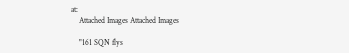at:
    Attached Images Attached Images

    "161 SQN flys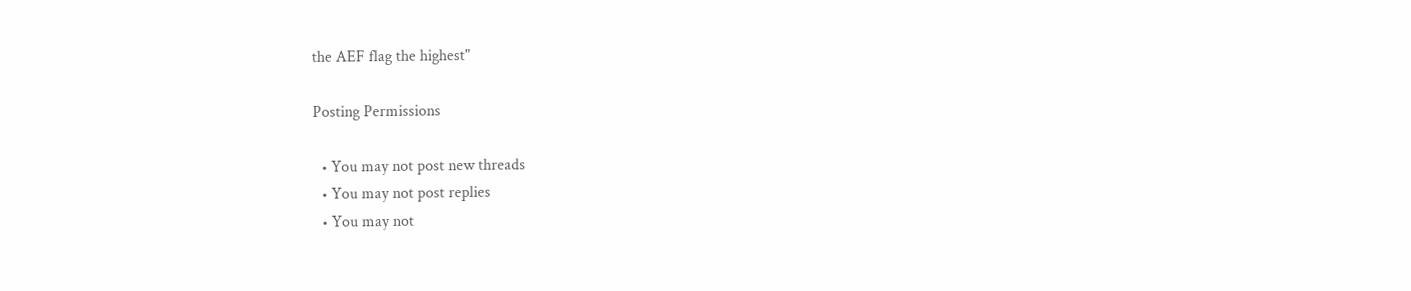the AEF flag the highest"

Posting Permissions

  • You may not post new threads
  • You may not post replies
  • You may not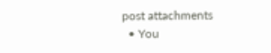post attachments
  • You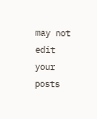may not edit your posts